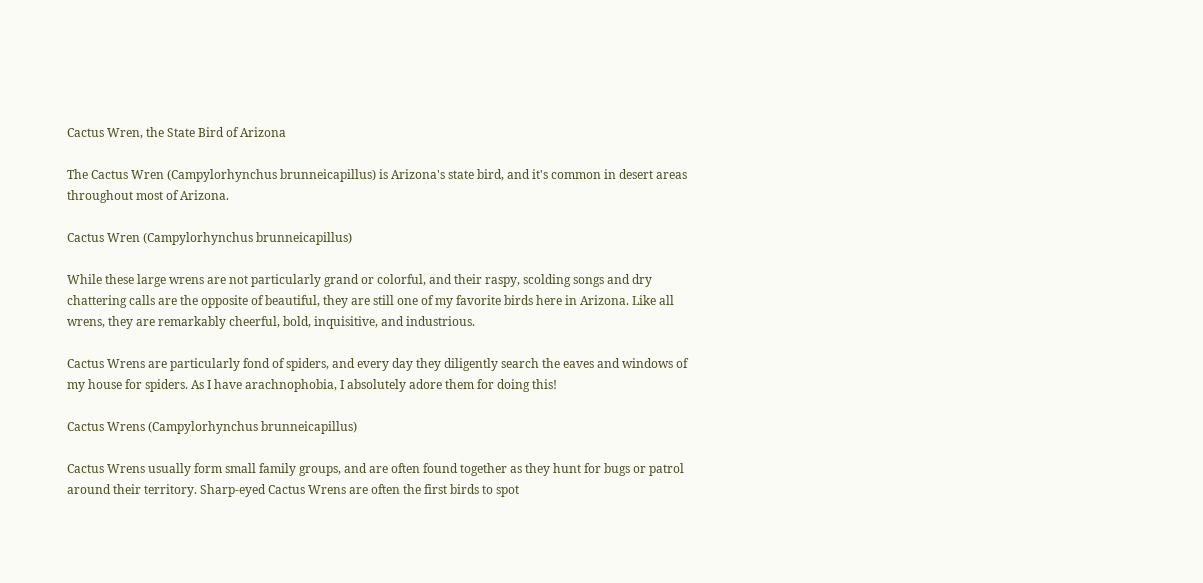Cactus Wren, the State Bird of Arizona

The Cactus Wren (Campylorhynchus brunneicapillus) is Arizona's state bird, and it's common in desert areas throughout most of Arizona.

Cactus Wren (Campylorhynchus brunneicapillus)

While these large wrens are not particularly grand or colorful, and their raspy, scolding songs and dry chattering calls are the opposite of beautiful, they are still one of my favorite birds here in Arizona. Like all wrens, they are remarkably cheerful, bold, inquisitive, and industrious.

Cactus Wrens are particularly fond of spiders, and every day they diligently search the eaves and windows of my house for spiders. As I have arachnophobia, I absolutely adore them for doing this!

Cactus Wrens (Campylorhynchus brunneicapillus)

Cactus Wrens usually form small family groups, and are often found together as they hunt for bugs or patrol around their territory. Sharp-eyed Cactus Wrens are often the first birds to spot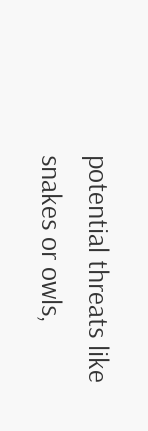potential threats like snakes or owls,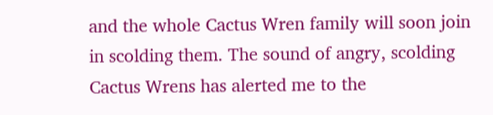and the whole Cactus Wren family will soon join in scolding them. The sound of angry, scolding Cactus Wrens has alerted me to the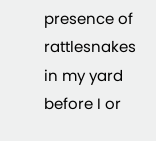presence of rattlesnakes in my yard before I or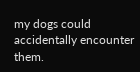my dogs could accidentally encounter them.